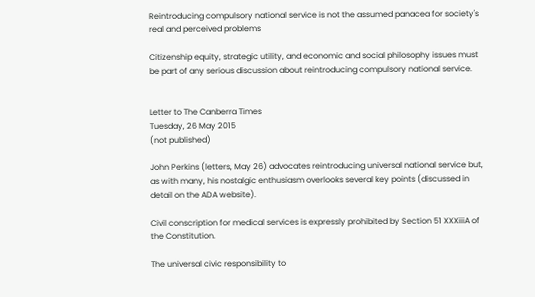Reintroducing compulsory national service is not the assumed panacea for society's real and perceived problems

Citizenship equity, strategic utility, and economic and social philosophy issues must be part of any serious discussion about reintroducing compulsory national service.


Letter to The Canberra Times
Tuesday, 26 May 2015
(not published)

John Perkins (letters, May 26) advocates reintroducing universal national service but, as with many, his nostalgic enthusiasm overlooks several key points (discussed in detail on the ADA website).

Civil conscription for medical services is expressly prohibited by Section 51 XXXiiiA of the Constitution.

The universal civic responsibility to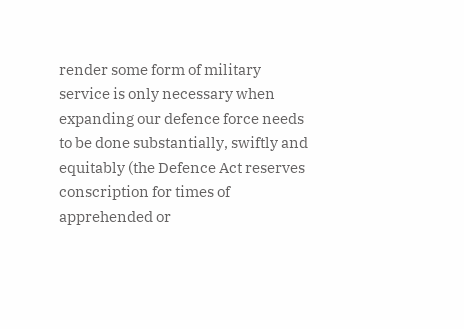render some form of military service is only necessary when expanding our defence force needs to be done substantially, swiftly and equitably (the Defence Act reserves conscription for times of apprehended or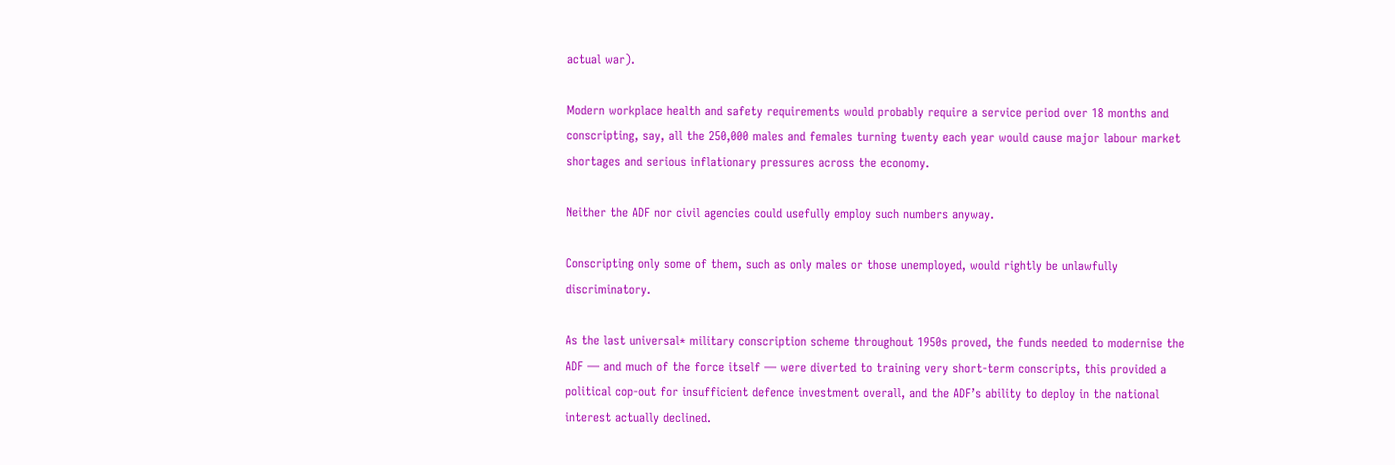actual war).

Modern workplace health and safety requirements would probably require a service period over 18 months and conscripting, say, all the 250,000 males and females turning twenty each year would cause major labour market shortages and serious inflationary pressures across the economy.

Neither the ADF nor civil agencies could usefully employ such numbers anyway.

Conscripting only some of them, such as only males or those unemployed, would rightly be unlawfully discriminatory.

As the last universal* military conscription scheme throughout 1950s proved, the funds needed to modernise the ADF — and much of the force itself — were diverted to training very short-term conscripts, this provided a political cop-out for insufficient defence investment overall, and the ADF’s ability to deploy in the national interest actually declined.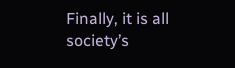Finally, it is all society’s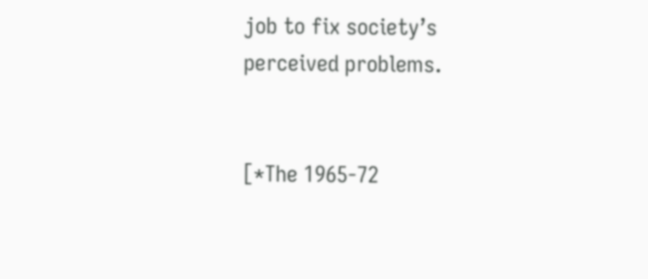job to fix society’s perceived problems.


[*The 1965-72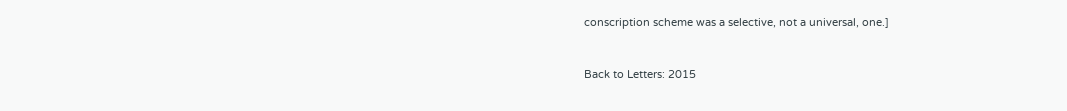conscription scheme was a selective, not a universal, one.]


Back to Letters: 2015